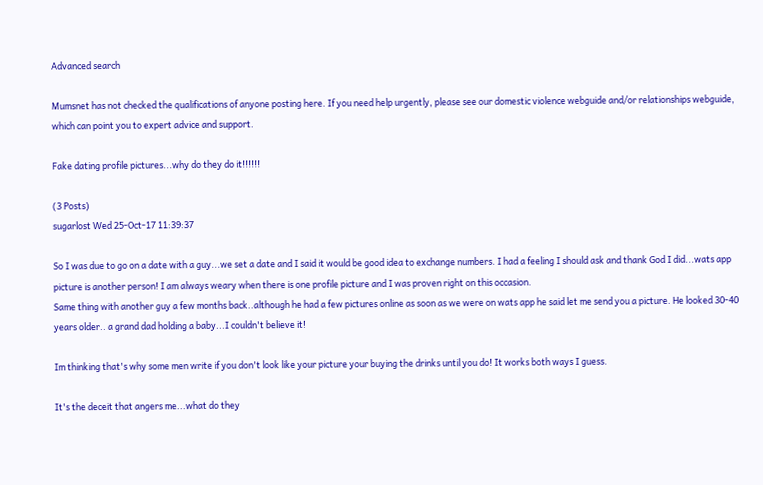Advanced search

Mumsnet has not checked the qualifications of anyone posting here. If you need help urgently, please see our domestic violence webguide and/or relationships webguide, which can point you to expert advice and support.

Fake dating profile pictures...why do they do it!!!!!!

(3 Posts)
sugarlost Wed 25-Oct-17 11:39:37

So I was due to go on a date with a guy...we set a date and I said it would be good idea to exchange numbers. I had a feeling I should ask and thank God I did...wats app picture is another person! I am always weary when there is one profile picture and I was proven right on this occasion.
Same thing with another guy a few months back..although he had a few pictures online as soon as we were on wats app he said let me send you a picture. He looked 30-40 years older.. a grand dad holding a baby...I couldn't believe it!

Im thinking that's why some men write if you don't look like your picture your buying the drinks until you do! It works both ways I guess.

It's the deceit that angers me...what do they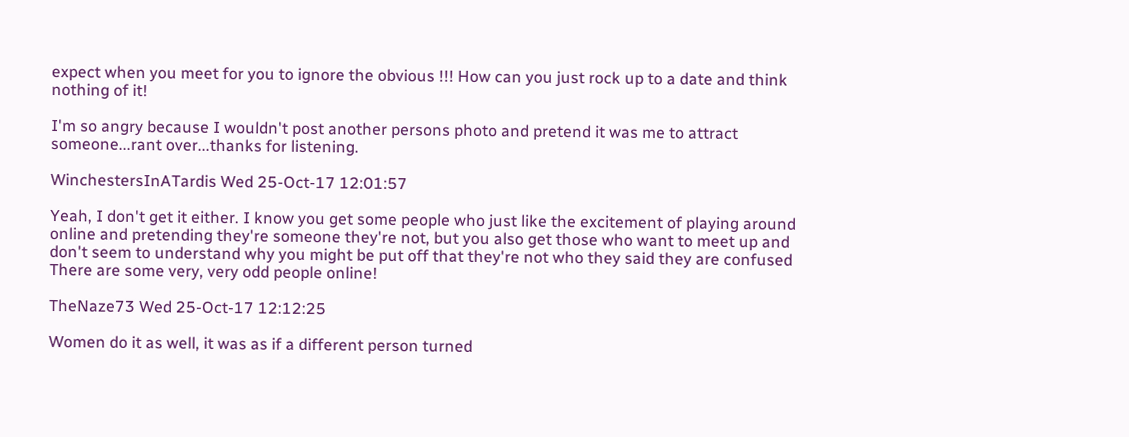expect when you meet for you to ignore the obvious !!! How can you just rock up to a date and think nothing of it!

I'm so angry because I wouldn't post another persons photo and pretend it was me to attract someone...rant over...thanks for listening.

WinchestersInATardis Wed 25-Oct-17 12:01:57

Yeah, I don't get it either. I know you get some people who just like the excitement of playing around online and pretending they're someone they're not, but you also get those who want to meet up and don't seem to understand why you might be put off that they're not who they said they are confused
There are some very, very odd people online!

TheNaze73 Wed 25-Oct-17 12:12:25

Women do it as well, it was as if a different person turned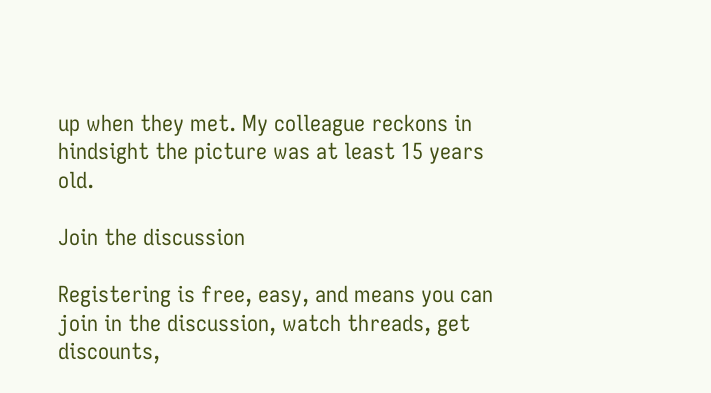up when they met. My colleague reckons in hindsight the picture was at least 15 years old.

Join the discussion

Registering is free, easy, and means you can join in the discussion, watch threads, get discounts,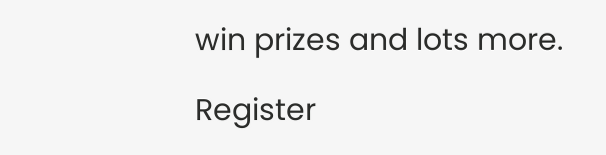win prizes and lots more.

Register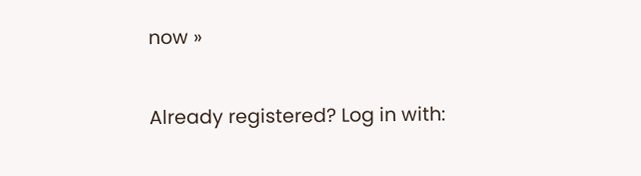now »

Already registered? Log in with: